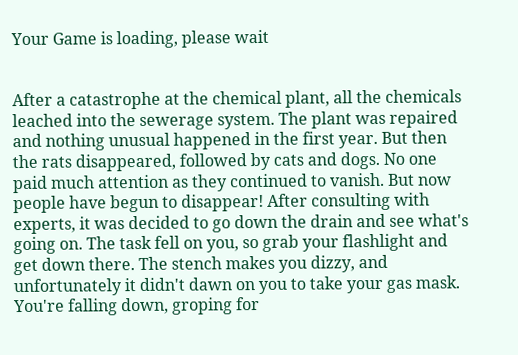Your Game is loading, please wait


After a catastrophe at the chemical plant, all the chemicals leached into the sewerage system. The plant was repaired and nothing unusual happened in the first year. But then the rats disappeared, followed by cats and dogs. No one paid much attention as they continued to vanish. But now people have begun to disappear! After consulting with experts, it was decided to go down the drain and see what's going on. The task fell on you, so grab your flashlight and get down there. The stench makes you dizzy, and unfortunately it didn't dawn on you to take your gas mask. You're falling down, groping for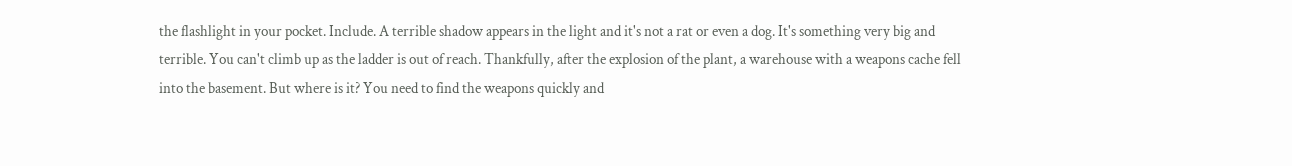the flashlight in your pocket. Include. A terrible shadow appears in the light and it's not a rat or even a dog. It's something very big and terrible. You can't climb up as the ladder is out of reach. Thankfully, after the explosion of the plant, a warehouse with a weapons cache fell into the basement. But where is it? You need to find the weapons quickly and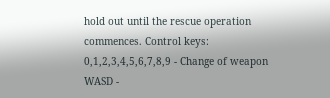hold out until the rescue operation commences. Control keys: 0,1,2,3,4,5,6,7,8,9 - Change of weapon WASD -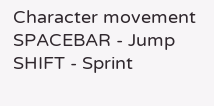Character movement SPACEBAR - Jump SHIFT - Sprint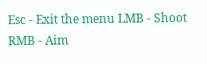Esc - Exit the menu LMB - Shoot RMB - Aim